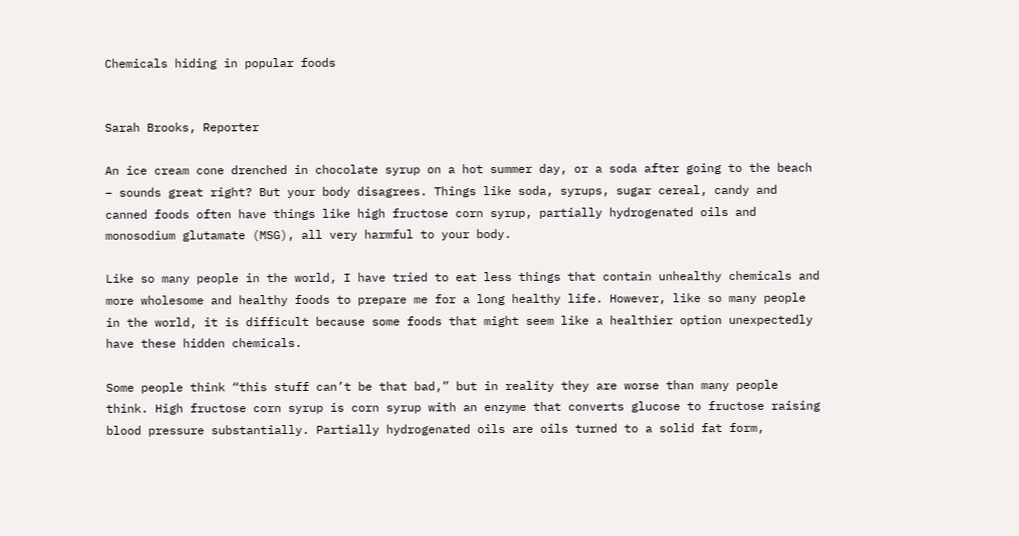Chemicals hiding in popular foods


Sarah Brooks, Reporter

An ice cream cone drenched in chocolate syrup on a hot summer day, or a soda after going to the beach – sounds great right? But your body disagrees. Things like soda, syrups, sugar cereal, candy and canned foods often have things like high fructose corn syrup, partially hydrogenated oils and monosodium glutamate (MSG), all very harmful to your body.

Like so many people in the world, I have tried to eat less things that contain unhealthy chemicals and more wholesome and healthy foods to prepare me for a long healthy life. However, like so many people in the world, it is difficult because some foods that might seem like a healthier option unexpectedly have these hidden chemicals.

Some people think “this stuff can’t be that bad,” but in reality they are worse than many people think. High fructose corn syrup is corn syrup with an enzyme that converts glucose to fructose raising blood pressure substantially. Partially hydrogenated oils are oils turned to a solid fat form,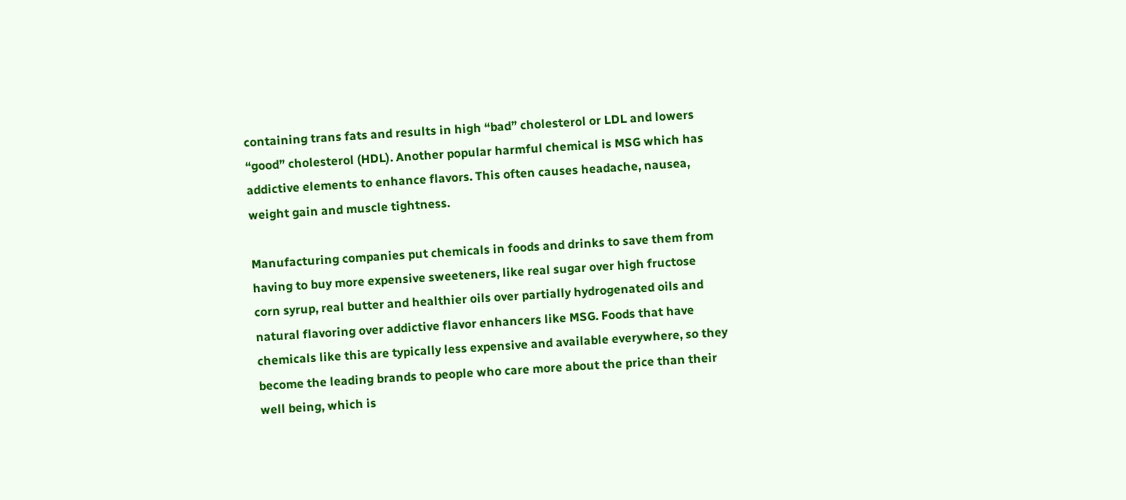containing trans fats and results in high “bad” cholesterol or LDL and lowers “good” cholesterol (HDL). Another popular harmful chemical is MSG which has addictive elements to enhance flavors. This often causes headache, nausea, weight gain and muscle tightness.

Manufacturing companies put chemicals in foods and drinks to save them from having to buy more expensive sweeteners, like real sugar over high fructose corn syrup, real butter and healthier oils over partially hydrogenated oils and natural flavoring over addictive flavor enhancers like MSG. Foods that have chemicals like this are typically less expensive and available everywhere, so they become the leading brands to people who care more about the price than their well being, which is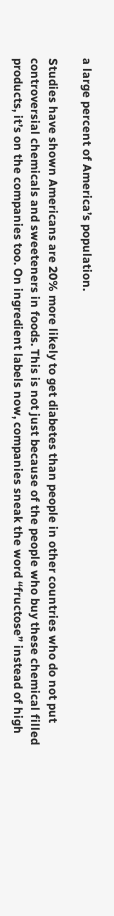a large percent of America’s population.

Studies have shown Americans are 20% more likely to get diabetes than people in other countries who do not put controversial chemicals and sweeteners in foods. This is not just because of the people who buy these chemical filled products, it’s on the companies too. On ingredient labels now, companies sneak the word “fructose” instead of high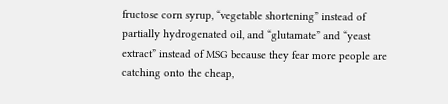fructose corn syrup, “vegetable shortening” instead of partially hydrogenated oil, and “glutamate” and “yeast extract” instead of MSG because they fear more people are catching onto the cheap,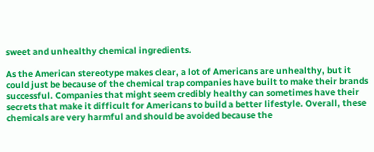sweet and unhealthy chemical ingredients.

As the American stereotype makes clear, a lot of Americans are unhealthy, but it could just be because of the chemical trap companies have built to make their brands successful. Companies that might seem credibly healthy can sometimes have their secrets that make it difficult for Americans to build a better lifestyle. Overall, these chemicals are very harmful and should be avoided because the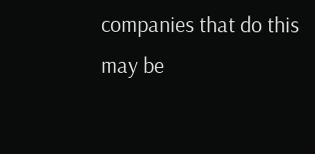companies that do this may be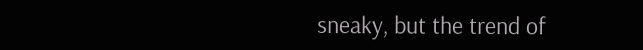sneaky, but the trend of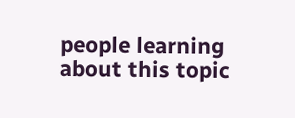people learning about this topic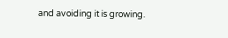and avoiding it is growing.